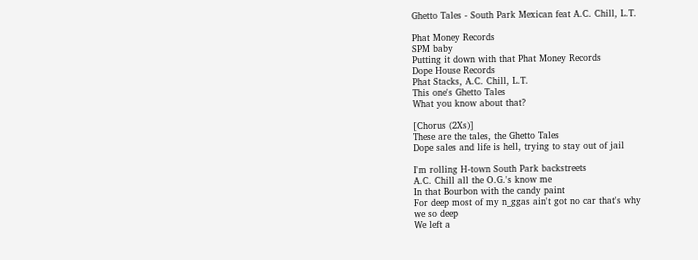Ghetto Tales - South Park Mexican feat A.C. Chill, L.T.

Phat Money Records
SPM baby
Putting it down with that Phat Money Records
Dope House Records
Phat Stacks, A.C. Chill, L.T.
This one's Ghetto Tales
What you know about that?

[Chorus (2Xs)]
These are the tales, the Ghetto Tales
Dope sales and life is hell, trying to stay out of jail

I'm rolling H-town South Park backstreets
A.C. Chill all the O.G.'s know me
In that Bourbon with the candy paint
For deep most of my n_ggas ain't got no car that's why
we so deep
We left a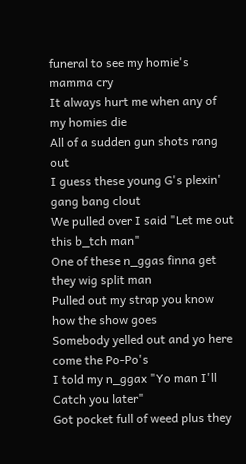funeral to see my homie's mamma cry
It always hurt me when any of my homies die
All of a sudden gun shots rang out
I guess these young G's plexin' gang bang clout
We pulled over I said "Let me out this b_tch man"
One of these n_ggas finna get they wig split man
Pulled out my strap you know how the show goes
Somebody yelled out and yo here come the Po-Po's
I told my n_ggax "Yo man I'll Catch you later"
Got pocket full of weed plus they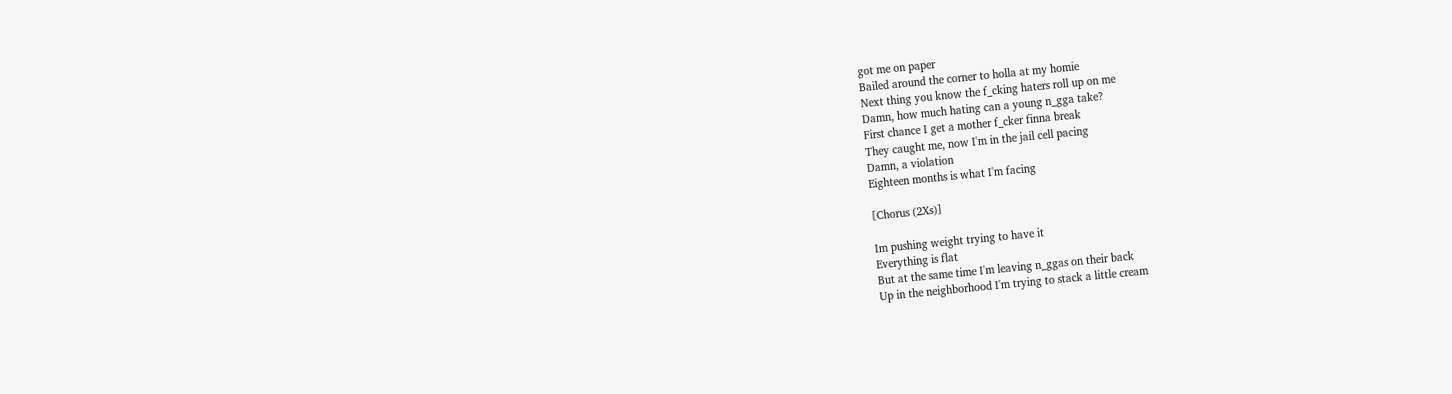got me on paper
Bailed around the corner to holla at my homie
Next thing you know the f_cking haters roll up on me
Damn, how much hating can a young n_gga take?
First chance I get a mother f_cker finna break
They caught me, now I'm in the jail cell pacing
Damn, a violation
Eighteen months is what I'm facing

[Chorus (2Xs)]

Im pushing weight trying to have it
Everything is flat
But at the same time I'm leaving n_ggas on their back
Up in the neighborhood I'm trying to stack a little cream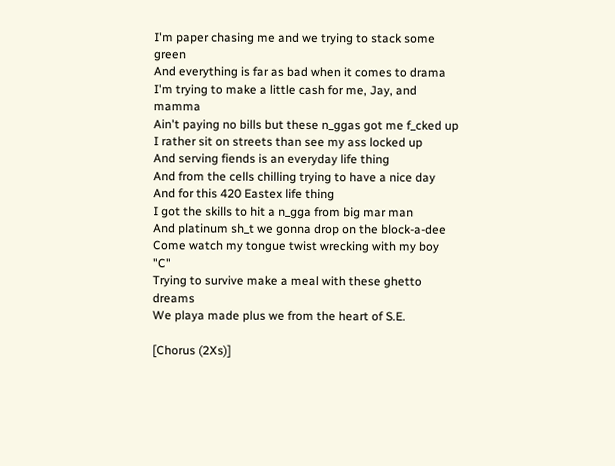I'm paper chasing me and we trying to stack some green
And everything is far as bad when it comes to drama
I'm trying to make a little cash for me, Jay, and mamma
Ain't paying no bills but these n_ggas got me f_cked up
I rather sit on streets than see my ass locked up
And serving fiends is an everyday life thing
And from the cells chilling trying to have a nice day
And for this 420 Eastex life thing
I got the skills to hit a n_gga from big mar man
And platinum sh_t we gonna drop on the block-a-dee
Come watch my tongue twist wrecking with my boy "C"
Trying to survive make a meal with these ghetto dreams
We playa made plus we from the heart of S.E.

[Chorus (2Xs)]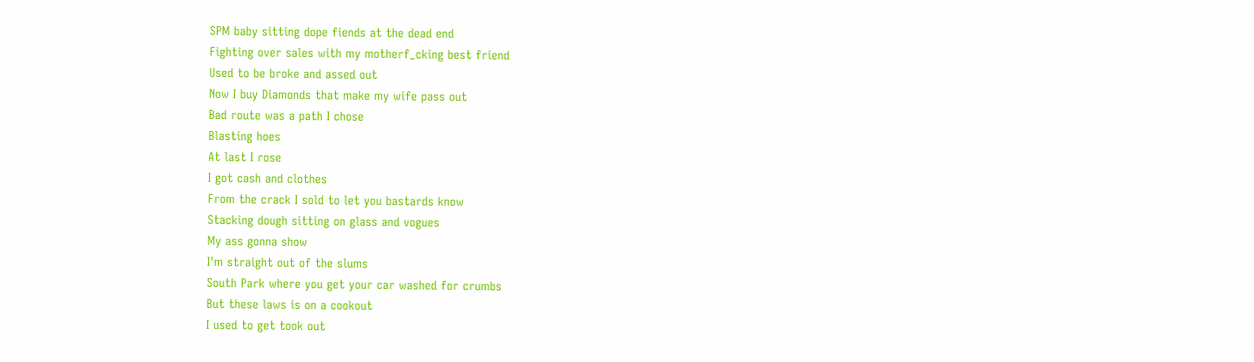SPM baby sitting dope fiends at the dead end
Fighting over sales with my motherf_cking best friend
Used to be broke and assed out
Now I buy Diamonds that make my wife pass out
Bad route was a path I chose
Blasting hoes
At last I rose
I got cash and clothes
From the crack I sold to let you bastards know
Stacking dough sitting on glass and vogues
My ass gonna show
I'm straight out of the slums
South Park where you get your car washed for crumbs
But these laws is on a cookout
I used to get took out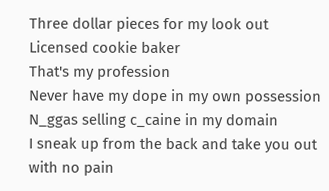Three dollar pieces for my look out
Licensed cookie baker
That's my profession
Never have my dope in my own possession
N_ggas selling c_caine in my domain
I sneak up from the back and take you out with no pain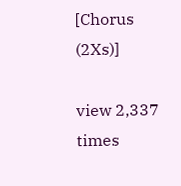[Chorus (2Xs)]

view 2,337 times